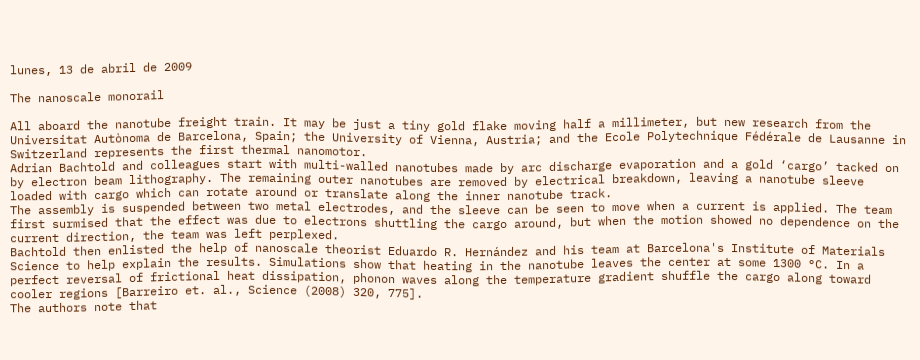lunes, 13 de abril de 2009

The nanoscale monorail

All aboard the nanotube freight train. It may be just a tiny gold flake moving half a millimeter, but new research from the Universitat Autònoma de Barcelona, Spain; the University of Vienna, Austria; and the Ecole Polytechnique Fédérale de Lausanne in Switzerland represents the first thermal nanomotor.
Adrian Bachtold and colleagues start with multi-walled nanotubes made by arc discharge evaporation and a gold ‘cargo’ tacked on by electron beam lithography. The remaining outer nanotubes are removed by electrical breakdown, leaving a nanotube sleeve loaded with cargo which can rotate around or translate along the inner nanotube track.
The assembly is suspended between two metal electrodes, and the sleeve can be seen to move when a current is applied. The team first surmised that the effect was due to electrons shuttling the cargo around, but when the motion showed no dependence on the current direction, the team was left perplexed.
Bachtold then enlisted the help of nanoscale theorist Eduardo R. Hernández and his team at Barcelona's Institute of Materials Science to help explain the results. Simulations show that heating in the nanotube leaves the center at some 1300 °C. In a perfect reversal of frictional heat dissipation, phonon waves along the temperature gradient shuffle the cargo along toward cooler regions [Barreiro et. al., Science (2008) 320, 775].
The authors note that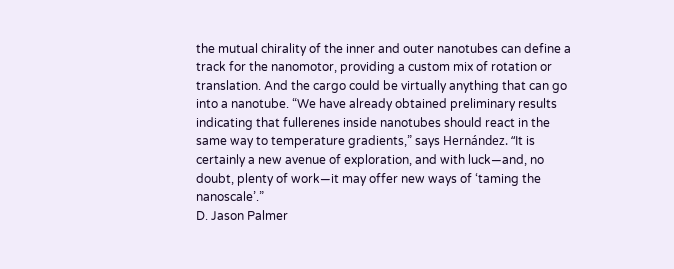the mutual chirality of the inner and outer nanotubes can define a track for the nanomotor, providing a custom mix of rotation or translation. And the cargo could be virtually anything that can go into a nanotube. “We have already obtained preliminary results indicating that fullerenes inside nanotubes should react in the same way to temperature gradients,” says Hernández. “It is certainly a new avenue of exploration, and with luck—and, no doubt, plenty of work—it may offer new ways of ‘taming the nanoscale’.”
D. Jason Palmer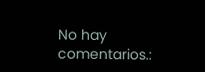No hay comentarios.: